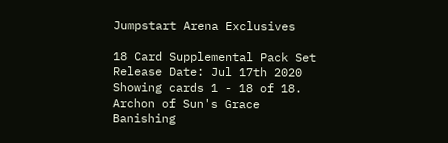Jumpstart Arena Exclusives

18 Card Supplemental Pack Set
Release Date: Jul 17th 2020
Showing cards 1 - 18 of 18.
Archon of Sun's Grace
Banishing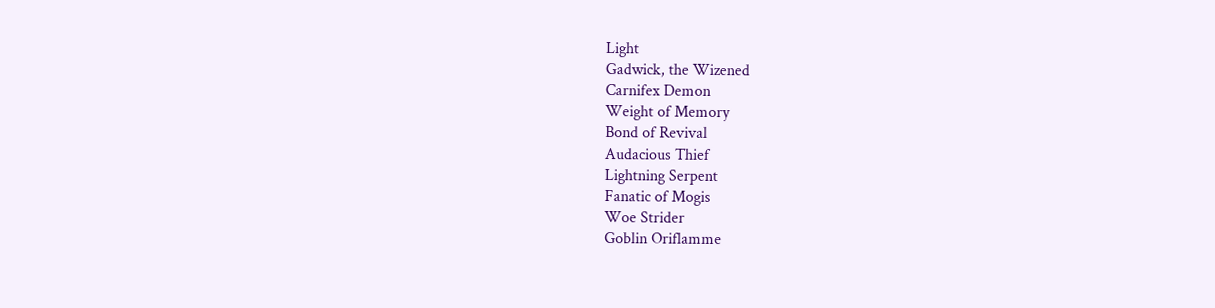Light
Gadwick, the Wizened
Carnifex Demon
Weight of Memory
Bond of Revival
Audacious Thief
Lightning Serpent
Fanatic of Mogis
Woe Strider
Goblin Oriflamme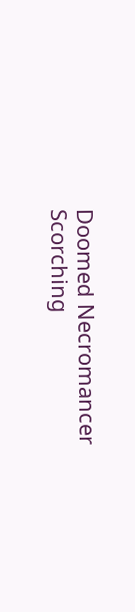Doomed Necromancer
Scorching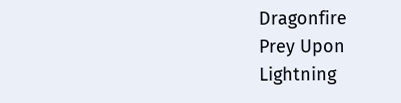Dragonfire
Prey Upon
Lightning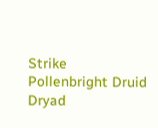Strike
Pollenbright Druid
Dryad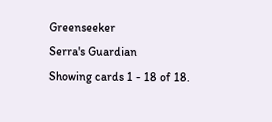Greenseeker
Serra's Guardian
Showing cards 1 - 18 of 18.